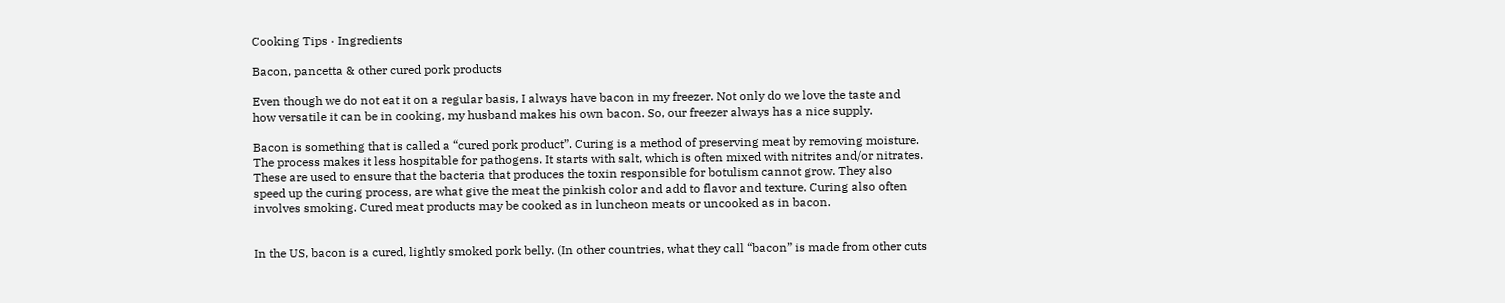Cooking Tips · Ingredients

Bacon, pancetta & other cured pork products

Even though we do not eat it on a regular basis, I always have bacon in my freezer. Not only do we love the taste and how versatile it can be in cooking, my husband makes his own bacon. So, our freezer always has a nice supply.

Bacon is something that is called a “cured pork product”. Curing is a method of preserving meat by removing moisture. The process makes it less hospitable for pathogens. It starts with salt, which is often mixed with nitrites and/or nitrates. These are used to ensure that the bacteria that produces the toxin responsible for botulism cannot grow. They also speed up the curing process, are what give the meat the pinkish color and add to flavor and texture. Curing also often involves smoking. Cured meat products may be cooked as in luncheon meats or uncooked as in bacon.


In the US, bacon is a cured, lightly smoked pork belly. (In other countries, what they call “bacon” is made from other cuts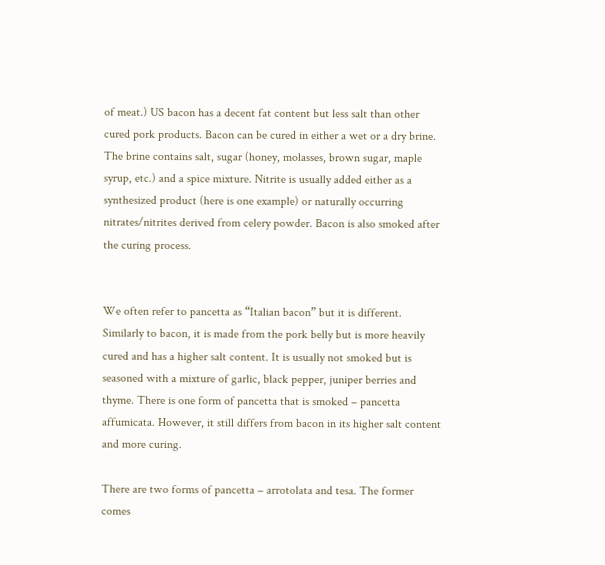of meat.) US bacon has a decent fat content but less salt than other cured pork products. Bacon can be cured in either a wet or a dry brine. The brine contains salt, sugar (honey, molasses, brown sugar, maple syrup, etc.) and a spice mixture. Nitrite is usually added either as a synthesized product (here is one example) or naturally occurring nitrates/nitrites derived from celery powder. Bacon is also smoked after the curing process.


We often refer to pancetta as “Italian bacon” but it is different. Similarly to bacon, it is made from the pork belly but is more heavily cured and has a higher salt content. It is usually not smoked but is seasoned with a mixture of garlic, black pepper, juniper berries and thyme. There is one form of pancetta that is smoked – pancetta affumicata. However, it still differs from bacon in its higher salt content and more curing.

There are two forms of pancetta – arrotolata and tesa. The former comes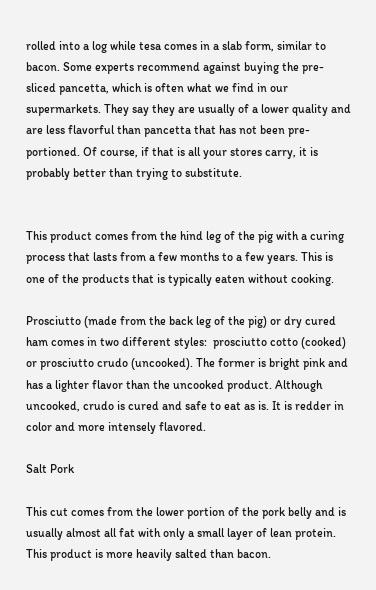rolled into a log while tesa comes in a slab form, similar to bacon. Some experts recommend against buying the pre-sliced pancetta, which is often what we find in our supermarkets. They say they are usually of a lower quality and are less flavorful than pancetta that has not been pre-portioned. Of course, if that is all your stores carry, it is probably better than trying to substitute.


This product comes from the hind leg of the pig with a curing process that lasts from a few months to a few years. This is one of the products that is typically eaten without cooking.

Prosciutto (made from the back leg of the pig) or dry cured ham comes in two different styles:  prosciutto cotto (cooked) or prosciutto crudo (uncooked). The former is bright pink and has a lighter flavor than the uncooked product. Although uncooked, crudo is cured and safe to eat as is. It is redder in color and more intensely flavored.

Salt Pork

This cut comes from the lower portion of the pork belly and is usually almost all fat with only a small layer of lean protein. This product is more heavily salted than bacon.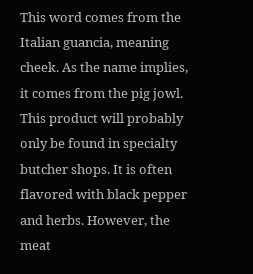This word comes from the Italian guancia, meaning cheek. As the name implies, it comes from the pig jowl. This product will probably only be found in specialty butcher shops. It is often flavored with black pepper and herbs. However, the meat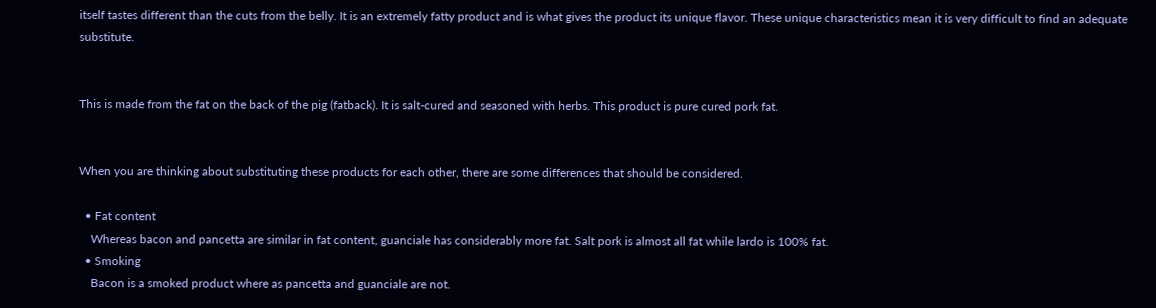itself tastes different than the cuts from the belly. It is an extremely fatty product and is what gives the product its unique flavor. These unique characteristics mean it is very difficult to find an adequate substitute.


This is made from the fat on the back of the pig (fatback). It is salt-cured and seasoned with herbs. This product is pure cured pork fat.


When you are thinking about substituting these products for each other, there are some differences that should be considered.

  • Fat content
    Whereas bacon and pancetta are similar in fat content, guanciale has considerably more fat. Salt pork is almost all fat while lardo is 100% fat.
  • Smoking
    Bacon is a smoked product where as pancetta and guanciale are not.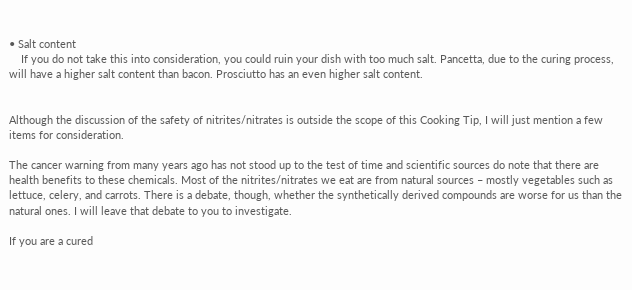• Salt content
    If you do not take this into consideration, you could ruin your dish with too much salt. Pancetta, due to the curing process, will have a higher salt content than bacon. Prosciutto has an even higher salt content.


Although the discussion of the safety of nitrites/nitrates is outside the scope of this Cooking Tip, I will just mention a few items for consideration.

The cancer warning from many years ago has not stood up to the test of time and scientific sources do note that there are health benefits to these chemicals. Most of the nitrites/nitrates we eat are from natural sources – mostly vegetables such as lettuce, celery, and carrots. There is a debate, though, whether the synthetically derived compounds are worse for us than the natural ones. I will leave that debate to you to investigate.

If you are a cured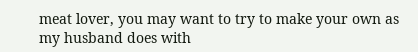meat lover, you may want to try to make your own as my husband does with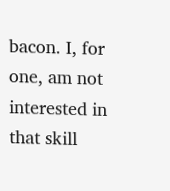bacon. I, for one, am not interested in that skill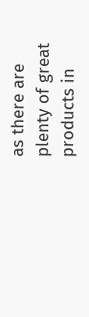as there are plenty of great products in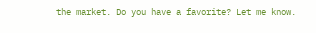the market. Do you have a favorite? Let me know.